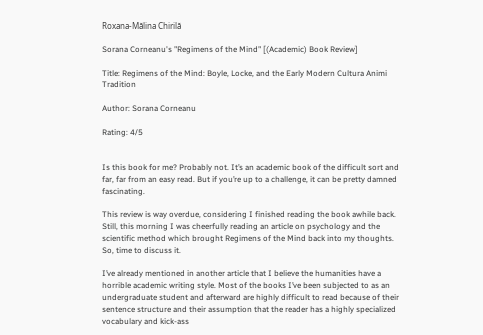Roxana-Mălina Chirilă

Sorana Corneanu's "Regimens of the Mind" [(Academic) Book Review]

Title: Regimens of the Mind: Boyle, Locke, and the Early Modern Cultura Animi Tradition

Author: Sorana Corneanu

Rating: 4/5


Is this book for me? Probably not. It’s an academic book of the difficult sort and far, far from an easy read. But if you’re up to a challenge, it can be pretty damned fascinating.

This review is way overdue, considering I finished reading the book awhile back. Still, this morning I was cheerfully reading an article on psychology and the scientific method which brought Regimens of the Mind back into my thoughts. So, time to discuss it.

I’ve already mentioned in another article that I believe the humanities have a horrible academic writing style. Most of the books I’ve been subjected to as an undergraduate student and afterward are highly difficult to read because of their sentence structure and their assumption that the reader has a highly specialized vocabulary and kick-ass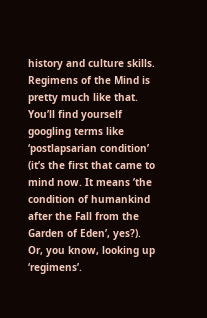history and culture skills. Regimens of the Mind is pretty much like that. You’ll find yourself googling terms like ‘postlapsarian condition’ (it’s the first that came to mind now. It means ’the condition of humankind after the Fall from the Garden of Eden’, yes?). Or, you know, looking up ‘regimens’.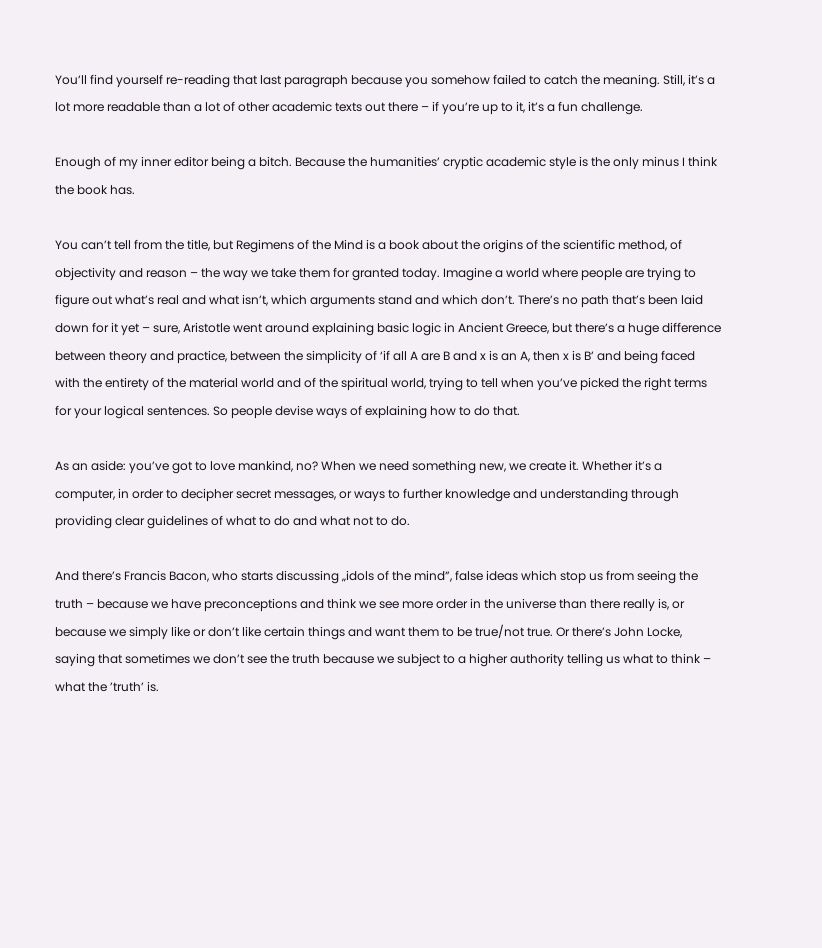You’ll find yourself re-reading that last paragraph because you somehow failed to catch the meaning. Still, it’s a lot more readable than a lot of other academic texts out there – if you’re up to it, it’s a fun challenge.

Enough of my inner editor being a bitch. Because the humanities’ cryptic academic style is the only minus I think the book has.

You can’t tell from the title, but Regimens of the Mind is a book about the origins of the scientific method, of objectivity and reason – the way we take them for granted today. Imagine a world where people are trying to figure out what’s real and what isn’t, which arguments stand and which don’t. There’s no path that’s been laid down for it yet – sure, Aristotle went around explaining basic logic in Ancient Greece, but there’s a huge difference between theory and practice, between the simplicity of ‘if all A are B and x is an A, then x is B’ and being faced with the entirety of the material world and of the spiritual world, trying to tell when you’ve picked the right terms for your logical sentences. So people devise ways of explaining how to do that.

As an aside: you’ve got to love mankind, no? When we need something new, we create it. Whether it’s a computer, in order to decipher secret messages, or ways to further knowledge and understanding through providing clear guidelines of what to do and what not to do.

And there’s Francis Bacon, who starts discussing „idols of the mind”, false ideas which stop us from seeing the truth – because we have preconceptions and think we see more order in the universe than there really is, or because we simply like or don’t like certain things and want them to be true/not true. Or there’s John Locke, saying that sometimes we don’t see the truth because we subject to a higher authority telling us what to think – what the ’truth’ is.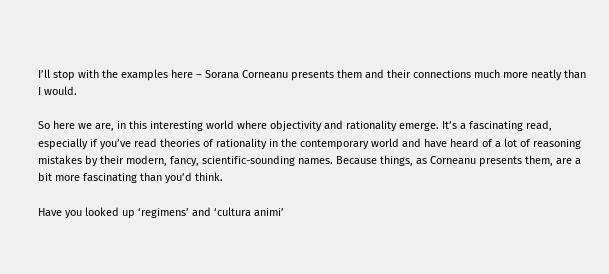I’ll stop with the examples here – Sorana Corneanu presents them and their connections much more neatly than I would.

So here we are, in this interesting world where objectivity and rationality emerge. It’s a fascinating read, especially if you’ve read theories of rationality in the contemporary world and have heard of a lot of reasoning mistakes by their modern, fancy, scientific-sounding names. Because things, as Corneanu presents them, are a bit more fascinating than you’d think.

Have you looked up ‘regimens’ and ‘cultura animi’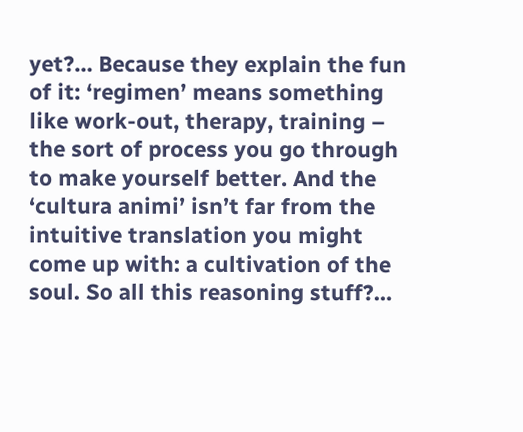yet?… Because they explain the fun of it: ‘regimen’ means something like work-out, therapy, training – the sort of process you go through to make yourself better. And the ‘cultura animi’ isn’t far from the intuitive translation you might come up with: a cultivation of the soul. So all this reasoning stuff?…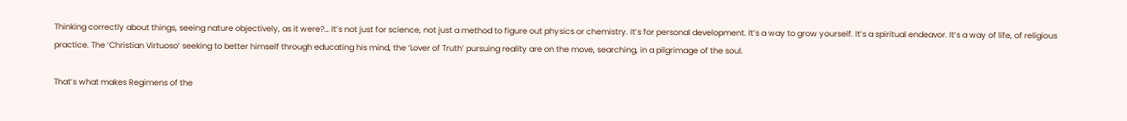Thinking correctly about things, seeing nature objectively, as it were?… It’s not just for science, not just a method to figure out physics or chemistry. It’s for personal development. It’s a way to grow yourself. It’s a spiritual endeavor. It’s a way of life, of religious practice. The ‘Christian Virtuoso’ seeking to better himself through educating his mind, the ‘Lover of Truth’ pursuing reality are on the move, searching, in a pilgrimage of the soul.

That’s what makes Regimens of the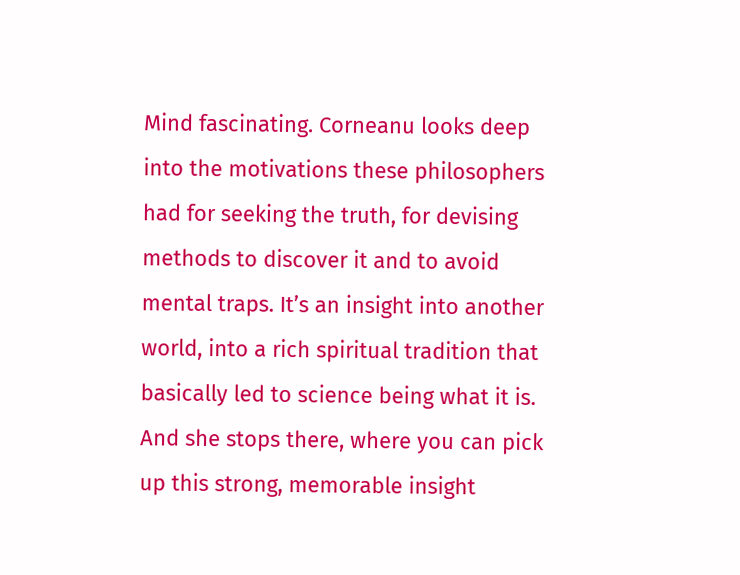Mind fascinating. Corneanu looks deep into the motivations these philosophers had for seeking the truth, for devising methods to discover it and to avoid mental traps. It’s an insight into another world, into a rich spiritual tradition that basically led to science being what it is. And she stops there, where you can pick up this strong, memorable insight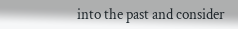into the past and consider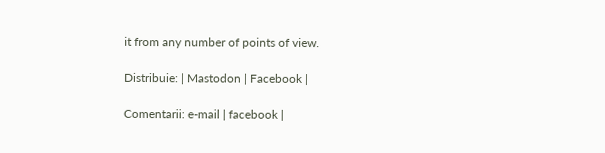it from any number of points of view.

Distribuie: | Mastodon | Facebook |

Comentarii: e-mail | facebook |